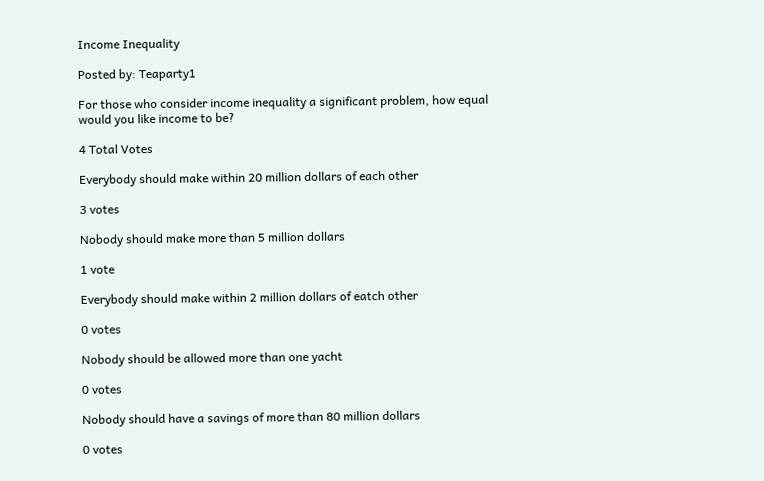Income Inequality

Posted by: Teaparty1

For those who consider income inequality a significant problem, how equal would you like income to be?

4 Total Votes

Everybody should make within 20 million dollars of each other

3 votes

Nobody should make more than 5 million dollars

1 vote

Everybody should make within 2 million dollars of eatch other

0 votes

Nobody should be allowed more than one yacht

0 votes

Nobody should have a savings of more than 80 million dollars

0 votes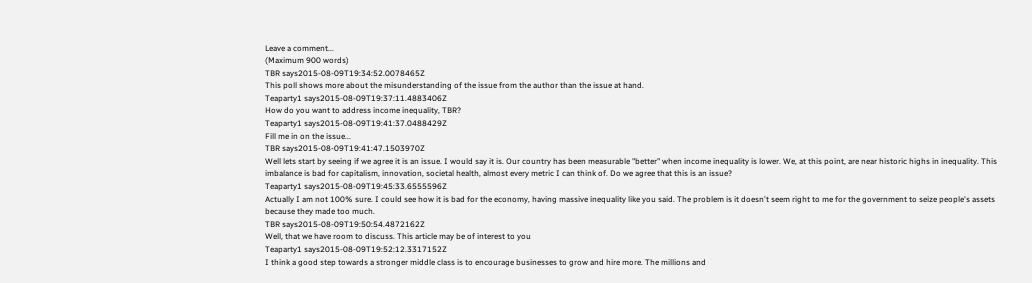Leave a comment...
(Maximum 900 words)
TBR says2015-08-09T19:34:52.0078465Z
This poll shows more about the misunderstanding of the issue from the author than the issue at hand.
Teaparty1 says2015-08-09T19:37:11.4883406Z
How do you want to address income inequality, TBR?
Teaparty1 says2015-08-09T19:41:37.0488429Z
Fill me in on the issue...
TBR says2015-08-09T19:41:47.1503970Z
Well lets start by seeing if we agree it is an issue. I would say it is. Our country has been measurable "better" when income inequality is lower. We, at this point, are near historic highs in inequality. This imbalance is bad for capitalism, innovation, societal health, almost every metric I can think of. Do we agree that this is an issue?
Teaparty1 says2015-08-09T19:45:33.6555596Z
Actually I am not 100% sure. I could see how it is bad for the economy, having massive inequality like you said. The problem is it doesn't seem right to me for the government to seize people's assets because they made too much.
TBR says2015-08-09T19:50:54.4872162Z
Well, that we have room to discuss. This article may be of interest to you
Teaparty1 says2015-08-09T19:52:12.3317152Z
I think a good step towards a stronger middle class is to encourage businesses to grow and hire more. The millions and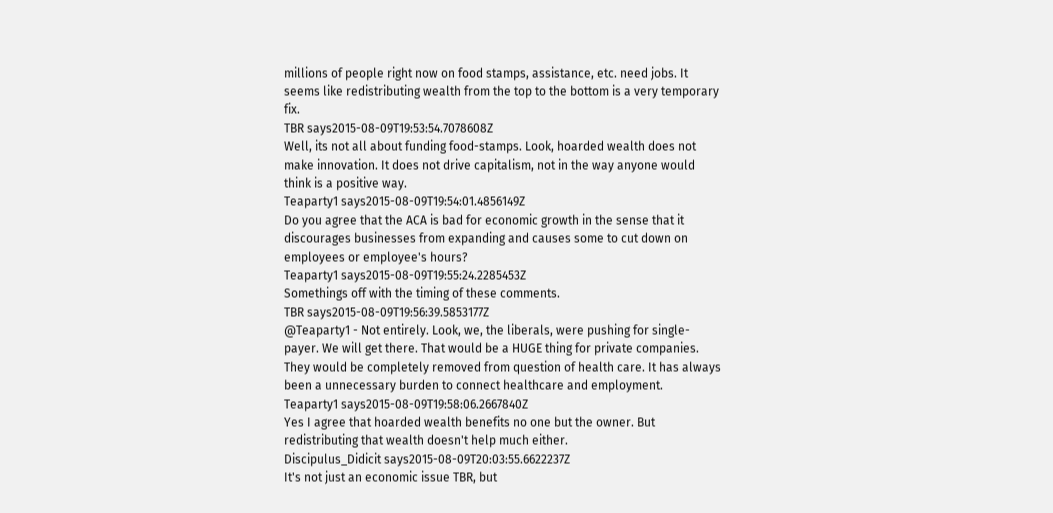millions of people right now on food stamps, assistance, etc. need jobs. It seems like redistributing wealth from the top to the bottom is a very temporary fix.
TBR says2015-08-09T19:53:54.7078608Z
Well, its not all about funding food-stamps. Look, hoarded wealth does not make innovation. It does not drive capitalism, not in the way anyone would think is a positive way.
Teaparty1 says2015-08-09T19:54:01.4856149Z
Do you agree that the ACA is bad for economic growth in the sense that it discourages businesses from expanding and causes some to cut down on employees or employee's hours?
Teaparty1 says2015-08-09T19:55:24.2285453Z
Somethings off with the timing of these comments.
TBR says2015-08-09T19:56:39.5853177Z
@Teaparty1 - Not entirely. Look, we, the liberals, were pushing for single-payer. We will get there. That would be a HUGE thing for private companies. They would be completely removed from question of health care. It has always been a unnecessary burden to connect healthcare and employment.
Teaparty1 says2015-08-09T19:58:06.2667840Z
Yes I agree that hoarded wealth benefits no one but the owner. But redistributing that wealth doesn't help much either.
Discipulus_Didicit says2015-08-09T20:03:55.6622237Z
It's not just an economic issue TBR, but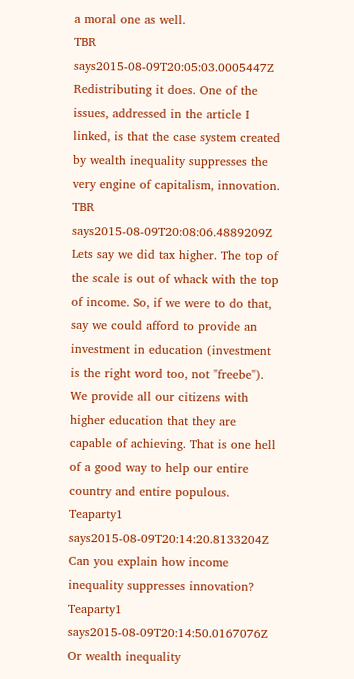a moral one as well.
TBR says2015-08-09T20:05:03.0005447Z
Redistributing it does. One of the issues, addressed in the article I linked, is that the case system created by wealth inequality suppresses the very engine of capitalism, innovation.
TBR says2015-08-09T20:08:06.4889209Z
Lets say we did tax higher. The top of the scale is out of whack with the top of income. So, if we were to do that, say we could afford to provide an investment in education (investment is the right word too, not "freebe"). We provide all our citizens with higher education that they are capable of achieving. That is one hell of a good way to help our entire country and entire populous.
Teaparty1 says2015-08-09T20:14:20.8133204Z
Can you explain how income inequality suppresses innovation?
Teaparty1 says2015-08-09T20:14:50.0167076Z
Or wealth inequality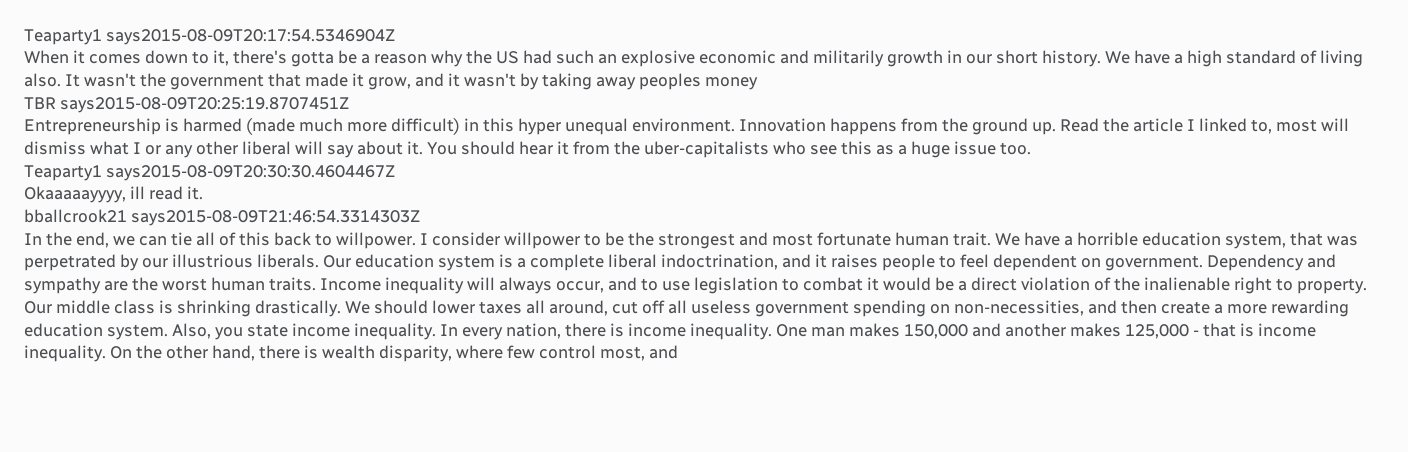Teaparty1 says2015-08-09T20:17:54.5346904Z
When it comes down to it, there's gotta be a reason why the US had such an explosive economic and militarily growth in our short history. We have a high standard of living also. It wasn't the government that made it grow, and it wasn't by taking away peoples money
TBR says2015-08-09T20:25:19.8707451Z
Entrepreneurship is harmed (made much more difficult) in this hyper unequal environment. Innovation happens from the ground up. Read the article I linked to, most will dismiss what I or any other liberal will say about it. You should hear it from the uber-capitalists who see this as a huge issue too.
Teaparty1 says2015-08-09T20:30:30.4604467Z
Okaaaaayyyy, ill read it.
bballcrook21 says2015-08-09T21:46:54.3314303Z
In the end, we can tie all of this back to willpower. I consider willpower to be the strongest and most fortunate human trait. We have a horrible education system, that was perpetrated by our illustrious liberals. Our education system is a complete liberal indoctrination, and it raises people to feel dependent on government. Dependency and sympathy are the worst human traits. Income inequality will always occur, and to use legislation to combat it would be a direct violation of the inalienable right to property. Our middle class is shrinking drastically. We should lower taxes all around, cut off all useless government spending on non-necessities, and then create a more rewarding education system. Also, you state income inequality. In every nation, there is income inequality. One man makes 150,000 and another makes 125,000 - that is income inequality. On the other hand, there is wealth disparity, where few control most, and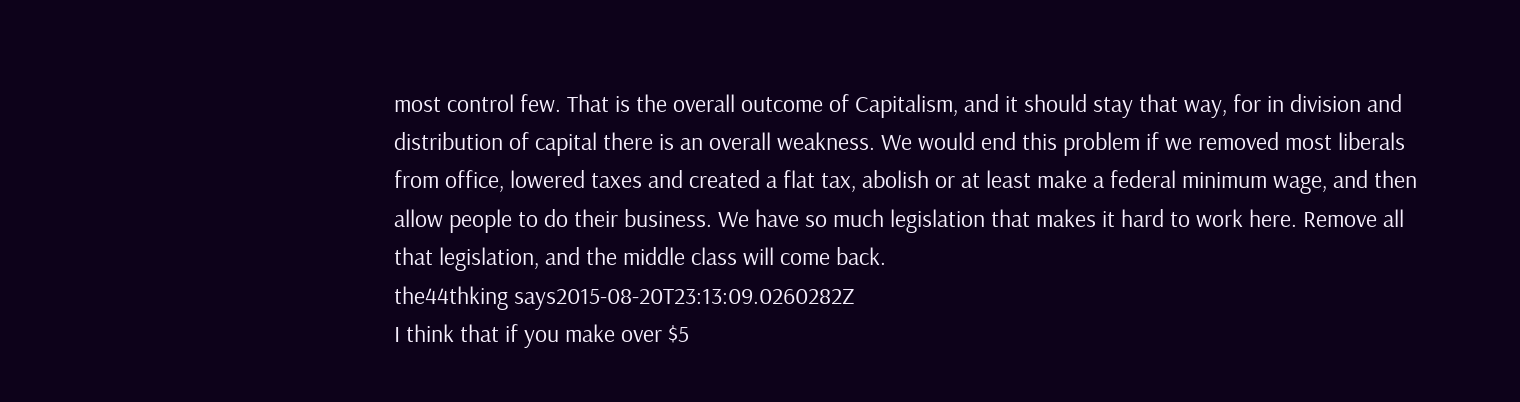most control few. That is the overall outcome of Capitalism, and it should stay that way, for in division and distribution of capital there is an overall weakness. We would end this problem if we removed most liberals from office, lowered taxes and created a flat tax, abolish or at least make a federal minimum wage, and then allow people to do their business. We have so much legislation that makes it hard to work here. Remove all that legislation, and the middle class will come back.
the44thking says2015-08-20T23:13:09.0260282Z
I think that if you make over $5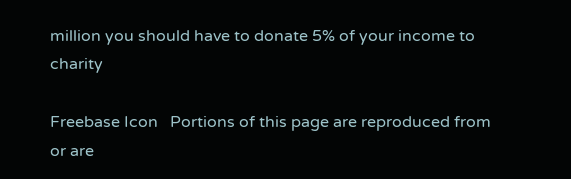million you should have to donate 5% of your income to charity

Freebase Icon   Portions of this page are reproduced from or are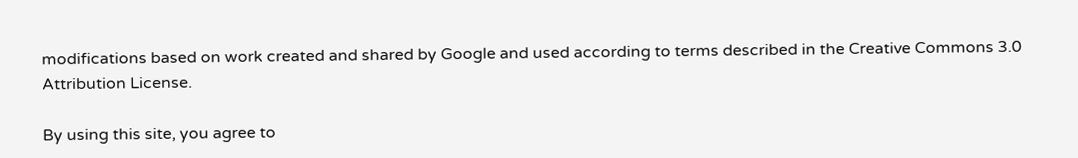modifications based on work created and shared by Google and used according to terms described in the Creative Commons 3.0 Attribution License.

By using this site, you agree to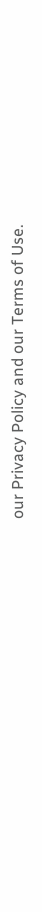our Privacy Policy and our Terms of Use.